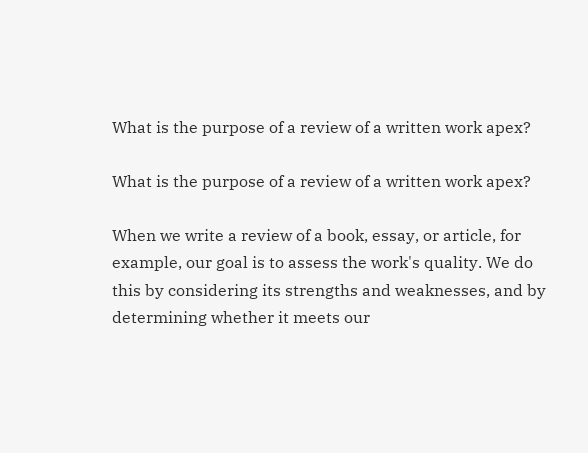What is the purpose of a review of a written work apex?

What is the purpose of a review of a written work apex?

When we write a review of a book, essay, or article, for example, our goal is to assess the work's quality. We do this by considering its strengths and weaknesses, and by determining whether it meets our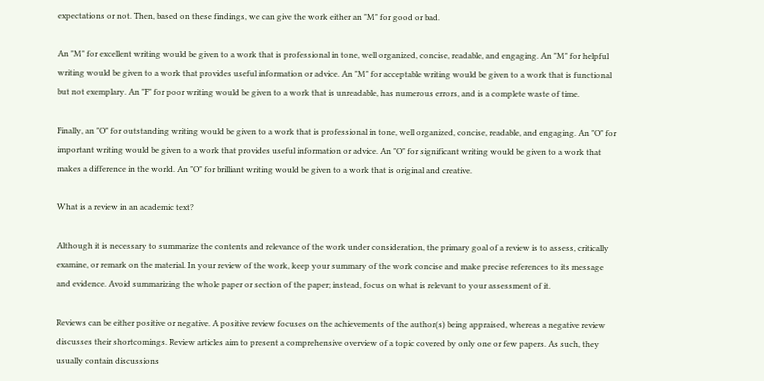expectations or not. Then, based on these findings, we can give the work either an "M" for good or bad.

An "M" for excellent writing would be given to a work that is professional in tone, well organized, concise, readable, and engaging. An "M" for helpful writing would be given to a work that provides useful information or advice. An "M" for acceptable writing would be given to a work that is functional but not exemplary. An "F" for poor writing would be given to a work that is unreadable, has numerous errors, and is a complete waste of time.

Finally, an "O" for outstanding writing would be given to a work that is professional in tone, well organized, concise, readable, and engaging. An "O" for important writing would be given to a work that provides useful information or advice. An "O" for significant writing would be given to a work that makes a difference in the world. An "O" for brilliant writing would be given to a work that is original and creative.

What is a review in an academic text?

Although it is necessary to summarize the contents and relevance of the work under consideration, the primary goal of a review is to assess, critically examine, or remark on the material. In your review of the work, keep your summary of the work concise and make precise references to its message and evidence. Avoid summarizing the whole paper or section of the paper; instead, focus on what is relevant to your assessment of it.

Reviews can be either positive or negative. A positive review focuses on the achievements of the author(s) being appraised, whereas a negative review discusses their shortcomings. Review articles aim to present a comprehensive overview of a topic covered by only one or few papers. As such, they usually contain discussions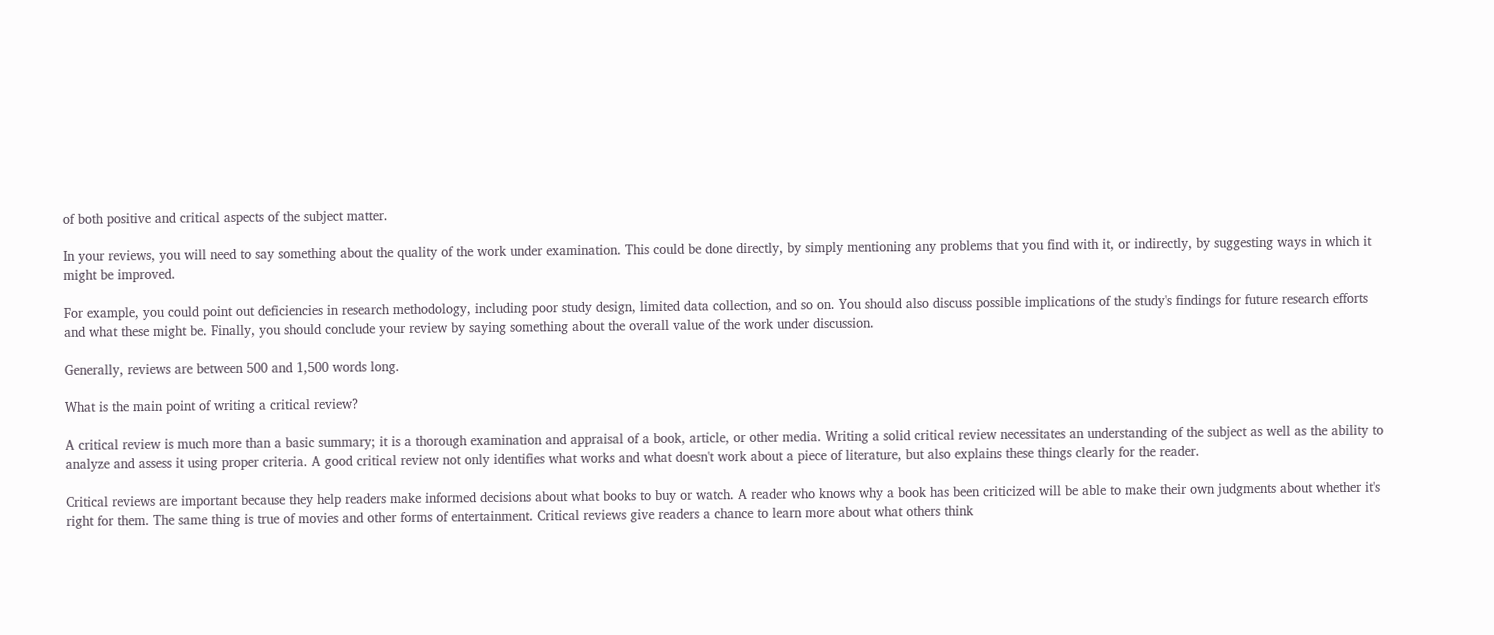of both positive and critical aspects of the subject matter.

In your reviews, you will need to say something about the quality of the work under examination. This could be done directly, by simply mentioning any problems that you find with it, or indirectly, by suggesting ways in which it might be improved.

For example, you could point out deficiencies in research methodology, including poor study design, limited data collection, and so on. You should also discuss possible implications of the study's findings for future research efforts and what these might be. Finally, you should conclude your review by saying something about the overall value of the work under discussion.

Generally, reviews are between 500 and 1,500 words long.

What is the main point of writing a critical review?

A critical review is much more than a basic summary; it is a thorough examination and appraisal of a book, article, or other media. Writing a solid critical review necessitates an understanding of the subject as well as the ability to analyze and assess it using proper criteria. A good critical review not only identifies what works and what doesn't work about a piece of literature, but also explains these things clearly for the reader.

Critical reviews are important because they help readers make informed decisions about what books to buy or watch. A reader who knows why a book has been criticized will be able to make their own judgments about whether it's right for them. The same thing is true of movies and other forms of entertainment. Critical reviews give readers a chance to learn more about what others think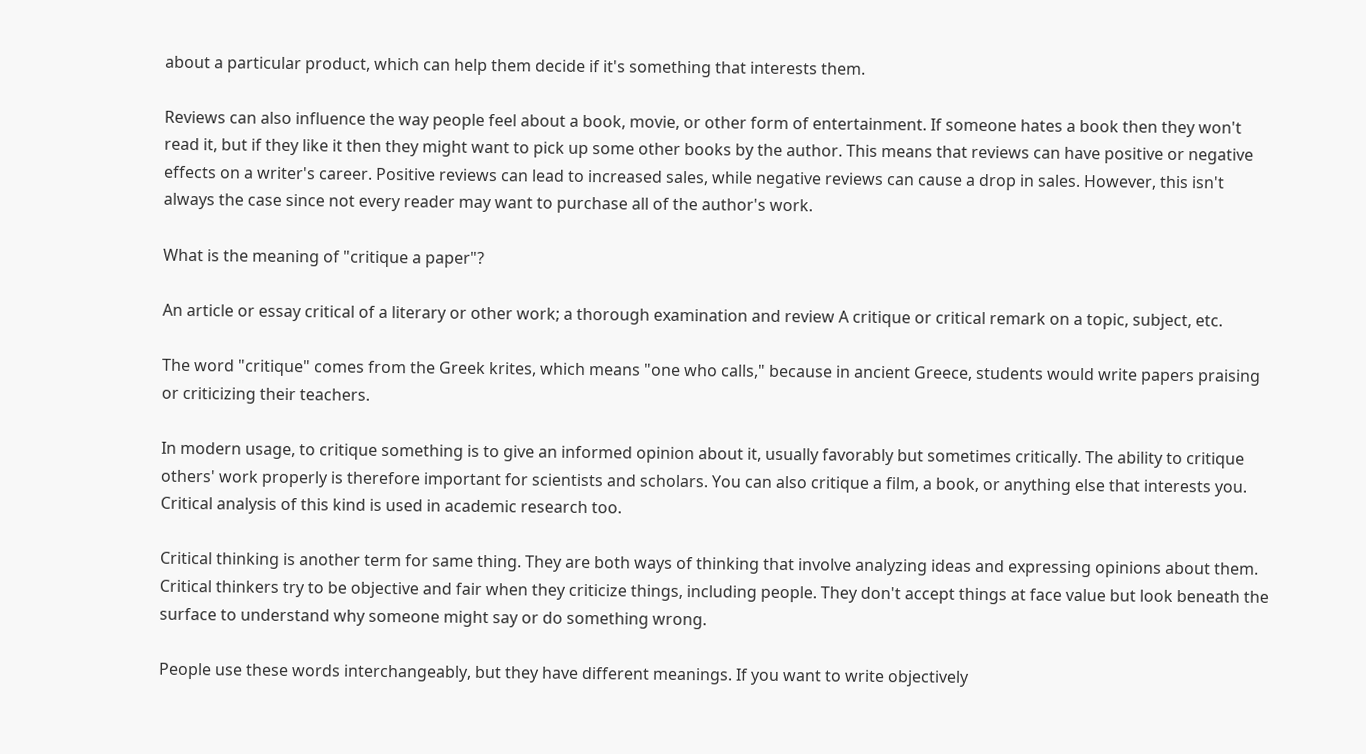about a particular product, which can help them decide if it's something that interests them.

Reviews can also influence the way people feel about a book, movie, or other form of entertainment. If someone hates a book then they won't read it, but if they like it then they might want to pick up some other books by the author. This means that reviews can have positive or negative effects on a writer's career. Positive reviews can lead to increased sales, while negative reviews can cause a drop in sales. However, this isn't always the case since not every reader may want to purchase all of the author's work.

What is the meaning of "critique a paper"?

An article or essay critical of a literary or other work; a thorough examination and review A critique or critical remark on a topic, subject, etc.

The word "critique" comes from the Greek krites, which means "one who calls," because in ancient Greece, students would write papers praising or criticizing their teachers.

In modern usage, to critique something is to give an informed opinion about it, usually favorably but sometimes critically. The ability to critique others' work properly is therefore important for scientists and scholars. You can also critique a film, a book, or anything else that interests you. Critical analysis of this kind is used in academic research too.

Critical thinking is another term for same thing. They are both ways of thinking that involve analyzing ideas and expressing opinions about them. Critical thinkers try to be objective and fair when they criticize things, including people. They don't accept things at face value but look beneath the surface to understand why someone might say or do something wrong.

People use these words interchangeably, but they have different meanings. If you want to write objectively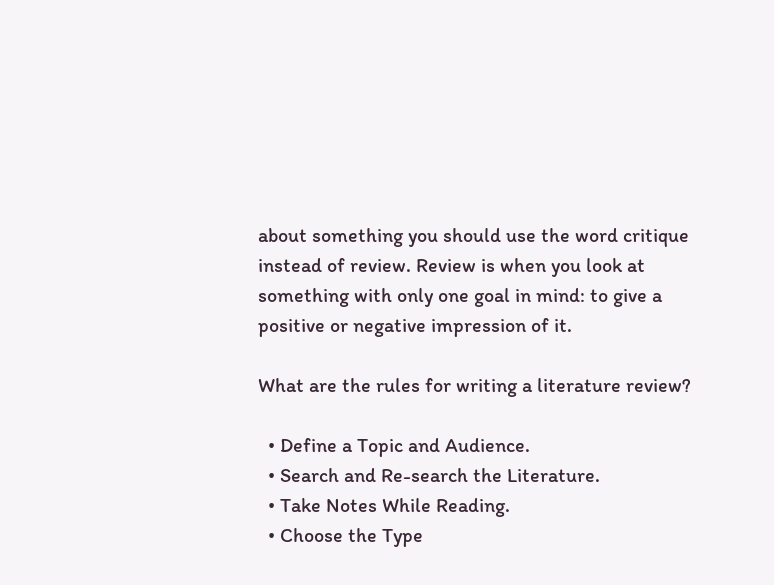about something you should use the word critique instead of review. Review is when you look at something with only one goal in mind: to give a positive or negative impression of it.

What are the rules for writing a literature review?

  • Define a Topic and Audience.
  • Search and Re-search the Literature.
  • Take Notes While Reading.
  • Choose the Type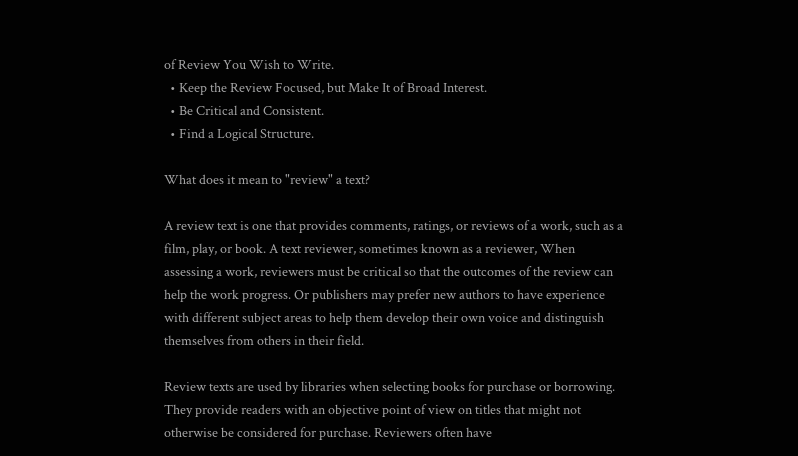of Review You Wish to Write.
  • Keep the Review Focused, but Make It of Broad Interest.
  • Be Critical and Consistent.
  • Find a Logical Structure.

What does it mean to "review" a text?

A review text is one that provides comments, ratings, or reviews of a work, such as a film, play, or book. A text reviewer, sometimes known as a reviewer, When assessing a work, reviewers must be critical so that the outcomes of the review can help the work progress. Or publishers may prefer new authors to have experience with different subject areas to help them develop their own voice and distinguish themselves from others in their field.

Review texts are used by libraries when selecting books for purchase or borrowing. They provide readers with an objective point of view on titles that might not otherwise be considered for purchase. Reviewers often have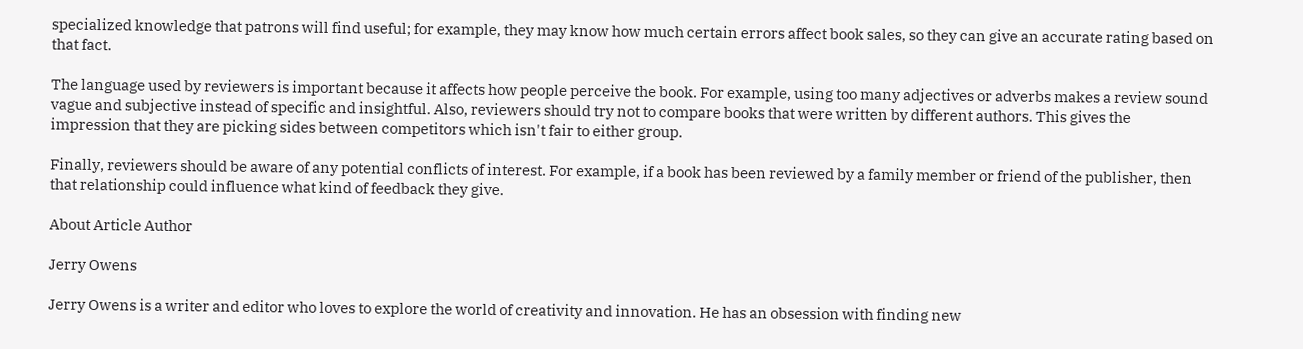specialized knowledge that patrons will find useful; for example, they may know how much certain errors affect book sales, so they can give an accurate rating based on that fact.

The language used by reviewers is important because it affects how people perceive the book. For example, using too many adjectives or adverbs makes a review sound vague and subjective instead of specific and insightful. Also, reviewers should try not to compare books that were written by different authors. This gives the impression that they are picking sides between competitors which isn't fair to either group.

Finally, reviewers should be aware of any potential conflicts of interest. For example, if a book has been reviewed by a family member or friend of the publisher, then that relationship could influence what kind of feedback they give.

About Article Author

Jerry Owens

Jerry Owens is a writer and editor who loves to explore the world of creativity and innovation. He has an obsession with finding new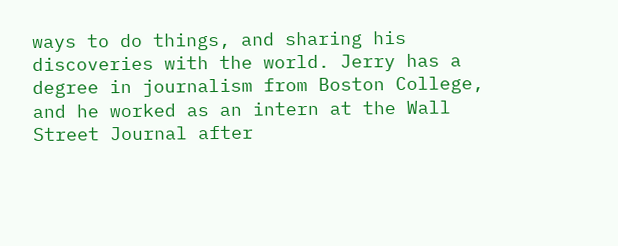ways to do things, and sharing his discoveries with the world. Jerry has a degree in journalism from Boston College, and he worked as an intern at the Wall Street Journal after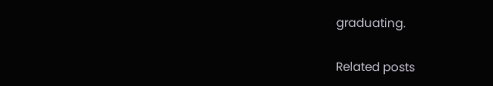graduating.

Related posts